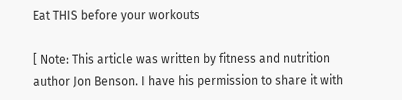Eat THIS before your workouts

[ Note: This article was written by fitness and nutrition author Jon Benson. I have his permission to share it with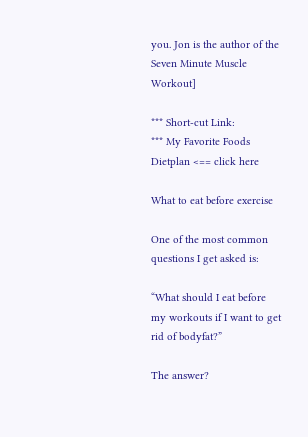you. Jon is the author of the Seven Minute Muscle Workout]

*** Short-cut Link:
*** My Favorite Foods Dietplan <== click here

What to eat before exercise

One of the most common questions I get asked is:

“What should I eat before my workouts if I want to get rid of bodyfat?”

The answer?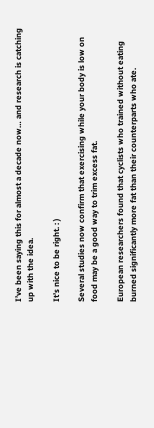I’ve been saying this for almost a decade now… and research is catching up with the idea.

It’s nice to be right. : )

Several studies now confirm that exercising while your body is low on food may be a good way to trim excess fat.

European researchers found that cyclists who trained without eating burned significantly more fat than their counterparts who ate.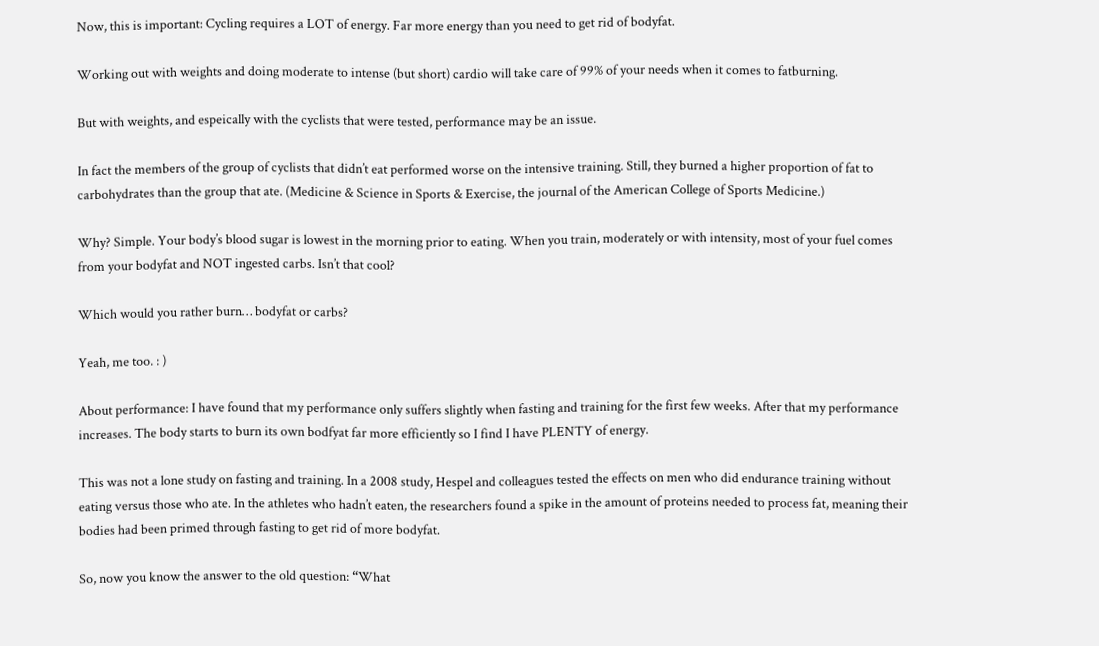Now, this is important: Cycling requires a LOT of energy. Far more energy than you need to get rid of bodyfat.

Working out with weights and doing moderate to intense (but short) cardio will take care of 99% of your needs when it comes to fatburning.

But with weights, and espeically with the cyclists that were tested, performance may be an issue.

In fact the members of the group of cyclists that didn’t eat performed worse on the intensive training. Still, they burned a higher proportion of fat to carbohydrates than the group that ate. (Medicine & Science in Sports & Exercise, the journal of the American College of Sports Medicine.)

Why? Simple. Your body’s blood sugar is lowest in the morning prior to eating. When you train, moderately or with intensity, most of your fuel comes from your bodyfat and NOT ingested carbs. Isn’t that cool?

Which would you rather burn… bodyfat or carbs?

Yeah, me too. : )

About performance: I have found that my performance only suffers slightly when fasting and training for the first few weeks. After that my performance increases. The body starts to burn its own bodfyat far more efficiently so I find I have PLENTY of energy.

This was not a lone study on fasting and training. In a 2008 study, Hespel and colleagues tested the effects on men who did endurance training without eating versus those who ate. In the athletes who hadn’t eaten, the researchers found a spike in the amount of proteins needed to process fat, meaning their bodies had been primed through fasting to get rid of more bodyfat.

So, now you know the answer to the old question: “What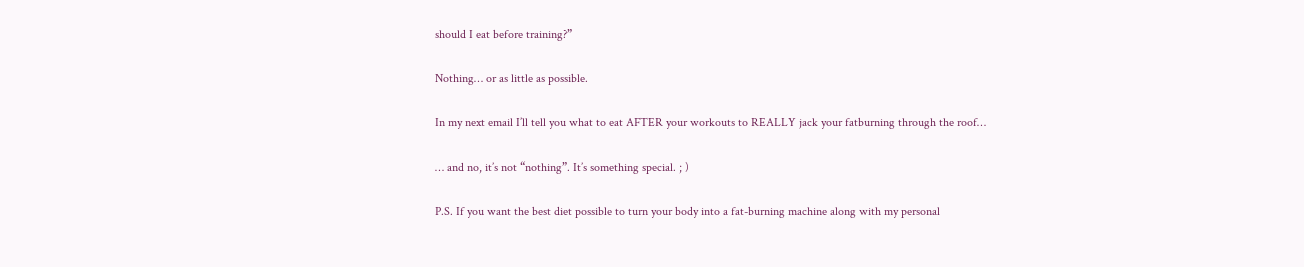should I eat before training?”

Nothing… or as little as possible.

In my next email I’ll tell you what to eat AFTER your workouts to REALLY jack your fatburning through the roof…

… and no, it’s not “nothing”. It’s something special. ; )

P.S. If you want the best diet possible to turn your body into a fat-burning machine along with my personal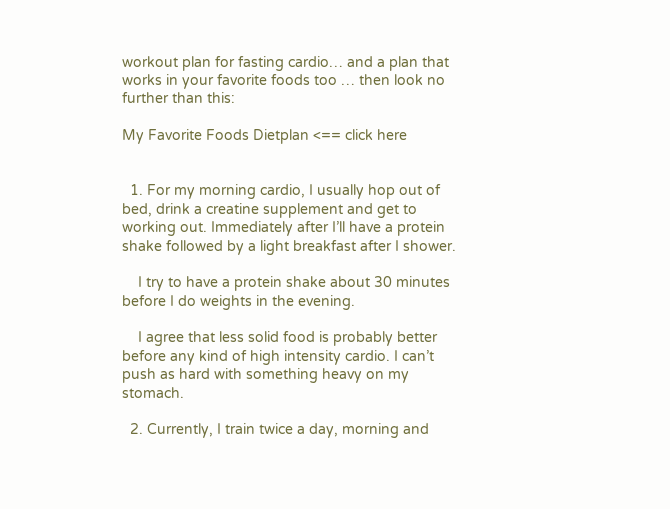workout plan for fasting cardio… and a plan that works in your favorite foods too … then look no further than this:

My Favorite Foods Dietplan <== click here


  1. For my morning cardio, I usually hop out of bed, drink a creatine supplement and get to working out. Immediately after I’ll have a protein shake followed by a light breakfast after I shower.

    I try to have a protein shake about 30 minutes before I do weights in the evening.

    I agree that less solid food is probably better before any kind of high intensity cardio. I can’t push as hard with something heavy on my stomach.

  2. Currently, I train twice a day, morning and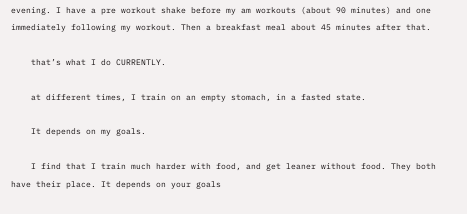evening. I have a pre workout shake before my am workouts (about 90 minutes) and one immediately following my workout. Then a breakfast meal about 45 minutes after that.

    that’s what I do CURRENTLY.

    at different times, I train on an empty stomach, in a fasted state.

    It depends on my goals.

    I find that I train much harder with food, and get leaner without food. They both have their place. It depends on your goals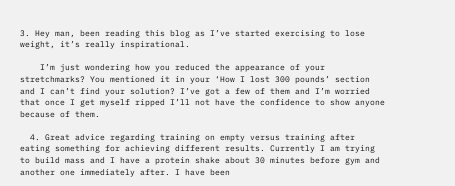3. Hey man, been reading this blog as I’ve started exercising to lose weight, it’s really inspirational.

    I’m just wondering how you reduced the appearance of your stretchmarks? You mentioned it in your ‘How I lost 300 pounds’ section and I can’t find your solution? I’ve got a few of them and I’m worried that once I get myself ripped I’ll not have the confidence to show anyone because of them.

  4. Great advice regarding training on empty versus training after eating something for achieving different results. Currently I am trying to build mass and I have a protein shake about 30 minutes before gym and another one immediately after. I have been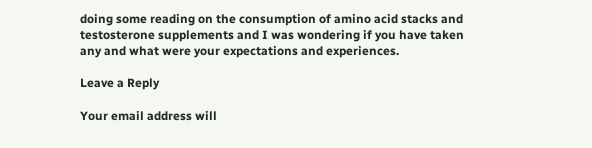doing some reading on the consumption of amino acid stacks and testosterone supplements and I was wondering if you have taken any and what were your expectations and experiences.

Leave a Reply

Your email address will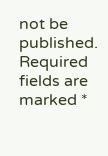not be published. Required fields are marked *